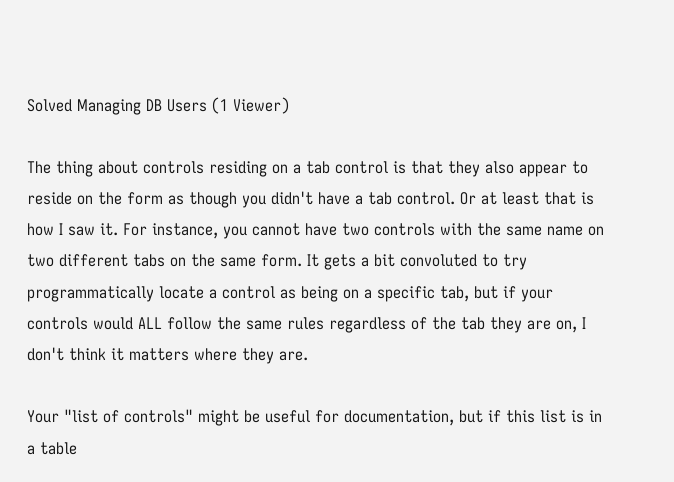Solved Managing DB Users (1 Viewer)

The thing about controls residing on a tab control is that they also appear to reside on the form as though you didn't have a tab control. Or at least that is how I saw it. For instance, you cannot have two controls with the same name on two different tabs on the same form. It gets a bit convoluted to try programmatically locate a control as being on a specific tab, but if your controls would ALL follow the same rules regardless of the tab they are on, I don't think it matters where they are.

Your "list of controls" might be useful for documentation, but if this list is in a table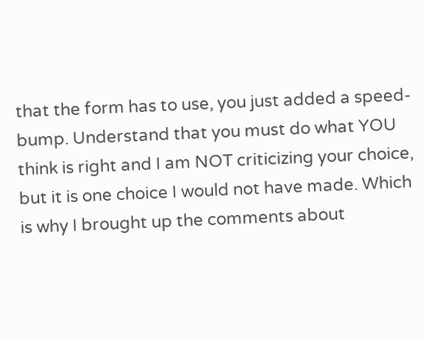that the form has to use, you just added a speed-bump. Understand that you must do what YOU think is right and I am NOT criticizing your choice, but it is one choice I would not have made. Which is why I brought up the comments about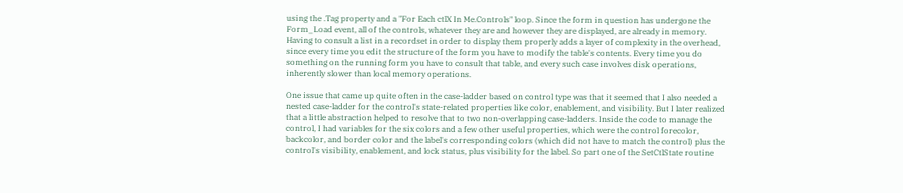using the .Tag property and a "For Each ctlX In Me.Controls" loop. Since the form in question has undergone the Form_Load event, all of the controls, whatever they are and however they are displayed, are already in memory. Having to consult a list in a recordset in order to display them properly adds a layer of complexity in the overhead, since every time you edit the structure of the form you have to modify the table's contents. Every time you do something on the running form you have to consult that table, and every such case involves disk operations, inherently slower than local memory operations.

One issue that came up quite often in the case-ladder based on control type was that it seemed that I also needed a nested case-ladder for the control's state-related properties like color, enablement, and visibility. But I later realized that a little abstraction helped to resolve that to two non-overlapping case-ladders. Inside the code to manage the control, I had variables for the six colors and a few other useful properties, which were the control forecolor, backcolor, and border color and the label's corresponding colors (which did not have to match the control) plus the control's visibility, enablement, and lock status, plus visibility for the label. So part one of the SetCtlState routine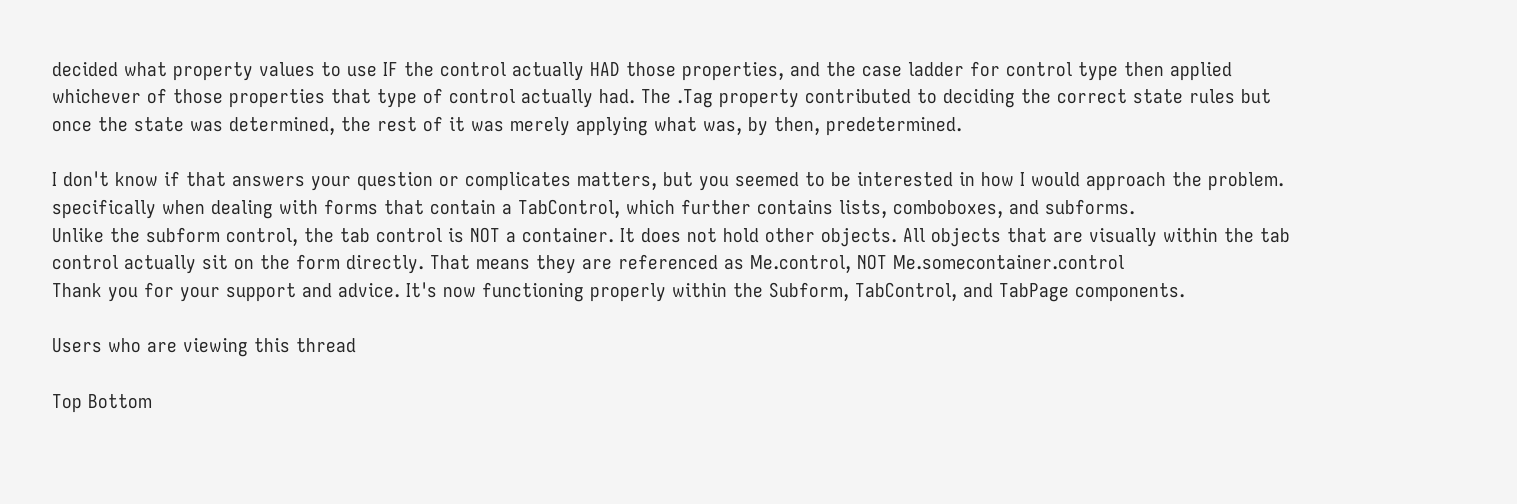decided what property values to use IF the control actually HAD those properties, and the case ladder for control type then applied whichever of those properties that type of control actually had. The .Tag property contributed to deciding the correct state rules but once the state was determined, the rest of it was merely applying what was, by then, predetermined.

I don't know if that answers your question or complicates matters, but you seemed to be interested in how I would approach the problem.
specifically when dealing with forms that contain a TabControl, which further contains lists, comboboxes, and subforms.
Unlike the subform control, the tab control is NOT a container. It does not hold other objects. All objects that are visually within the tab control actually sit on the form directly. That means they are referenced as Me.control, NOT Me.somecontainer.control
Thank you for your support and advice. It's now functioning properly within the Subform, TabControl, and TabPage components.

Users who are viewing this thread

Top Bottom